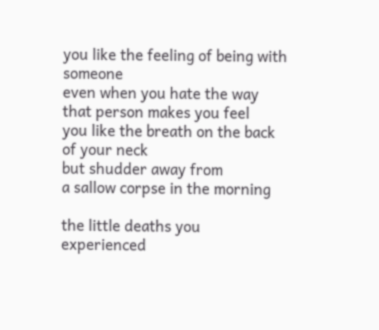you like the feeling of being with someone
even when you hate the way that person makes you feel
you like the breath on the back of your neck
but shudder away from
a sallow corpse in the morning

the little deaths you experienced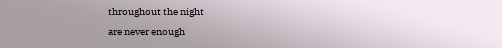throughout the night
are never enough